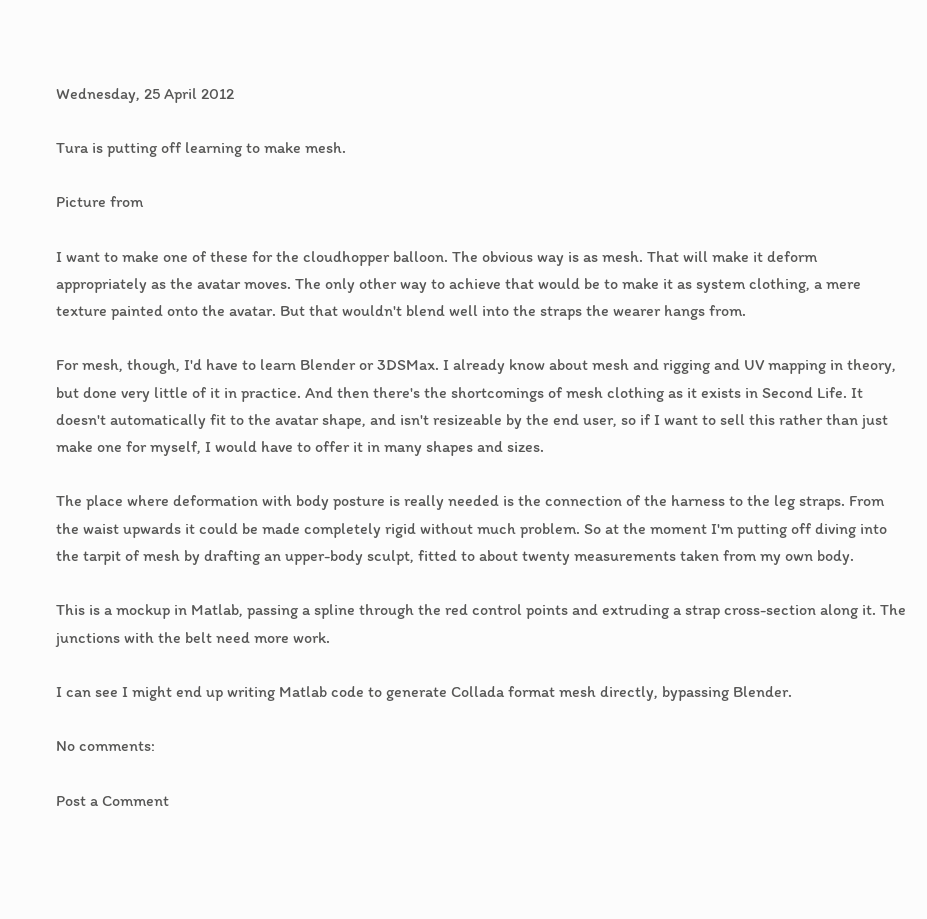Wednesday, 25 April 2012

Tura is putting off learning to make mesh.

Picture from

I want to make one of these for the cloudhopper balloon. The obvious way is as mesh. That will make it deform appropriately as the avatar moves. The only other way to achieve that would be to make it as system clothing, a mere texture painted onto the avatar. But that wouldn't blend well into the straps the wearer hangs from.

For mesh, though, I'd have to learn Blender or 3DSMax. I already know about mesh and rigging and UV mapping in theory, but done very little of it in practice. And then there's the shortcomings of mesh clothing as it exists in Second Life. It doesn't automatically fit to the avatar shape, and isn't resizeable by the end user, so if I want to sell this rather than just make one for myself, I would have to offer it in many shapes and sizes.

The place where deformation with body posture is really needed is the connection of the harness to the leg straps. From the waist upwards it could be made completely rigid without much problem. So at the moment I'm putting off diving into the tarpit of mesh by drafting an upper-body sculpt, fitted to about twenty measurements taken from my own body.

This is a mockup in Matlab, passing a spline through the red control points and extruding a strap cross-section along it. The junctions with the belt need more work.

I can see I might end up writing Matlab code to generate Collada format mesh directly, bypassing Blender.

No comments:

Post a Comment